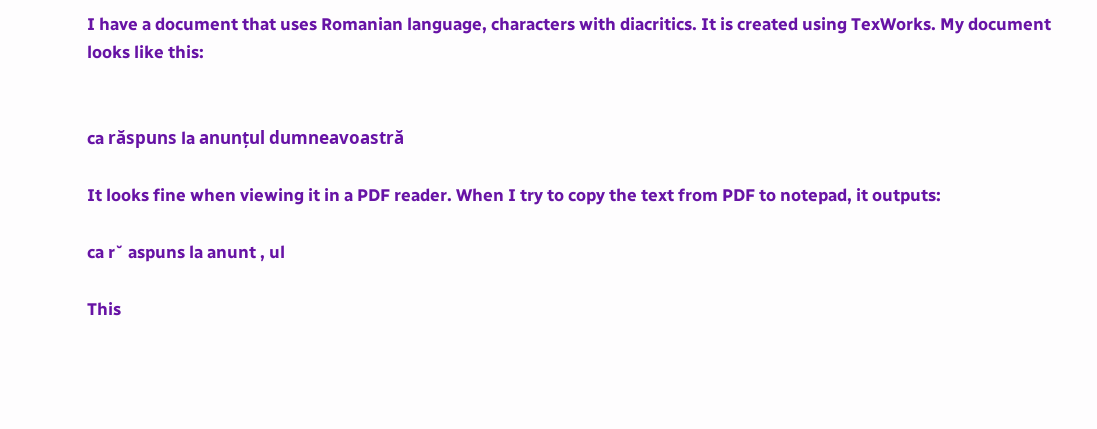I have a document that uses Romanian language, characters with diacritics. It is created using TexWorks. My document looks like this:


ca răspuns la anunțul dumneavoastră

It looks fine when viewing it in a PDF reader. When I try to copy the text from PDF to notepad, it outputs:

ca r˘ aspuns la anunt , ul

This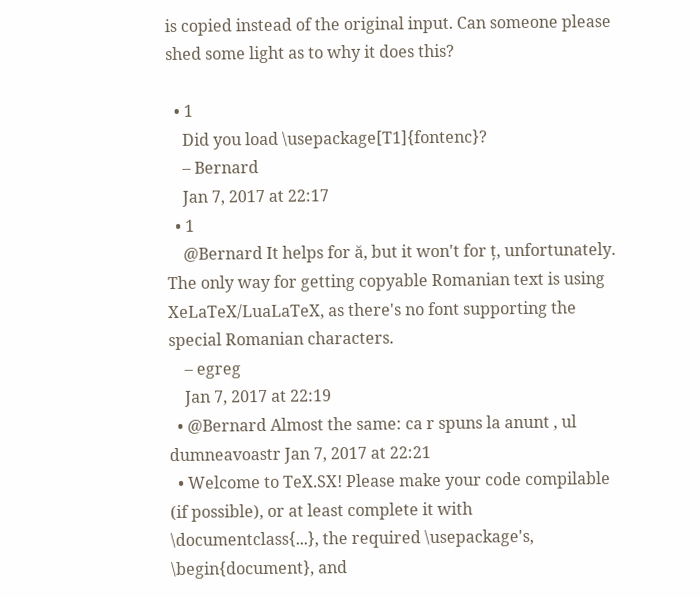is copied instead of the original input. Can someone please shed some light as to why it does this?

  • 1
    Did you load \usepackage[T1]{fontenc}?
    – Bernard
    Jan 7, 2017 at 22:17
  • 1
    @Bernard It helps for ă, but it won't for ț, unfortunately. The only way for getting copyable Romanian text is using XeLaTeX/LuaLaTeX, as there's no font supporting the special Romanian characters.
    – egreg
    Jan 7, 2017 at 22:19
  • @Bernard Almost the same: ca r spuns la anunt , ul dumneavoastr Jan 7, 2017 at 22:21
  • Welcome to TeX.SX! Please make your code compilable (if possible), or at least complete it with \documentclass{...}, the required \usepackage's, \begin{document}, and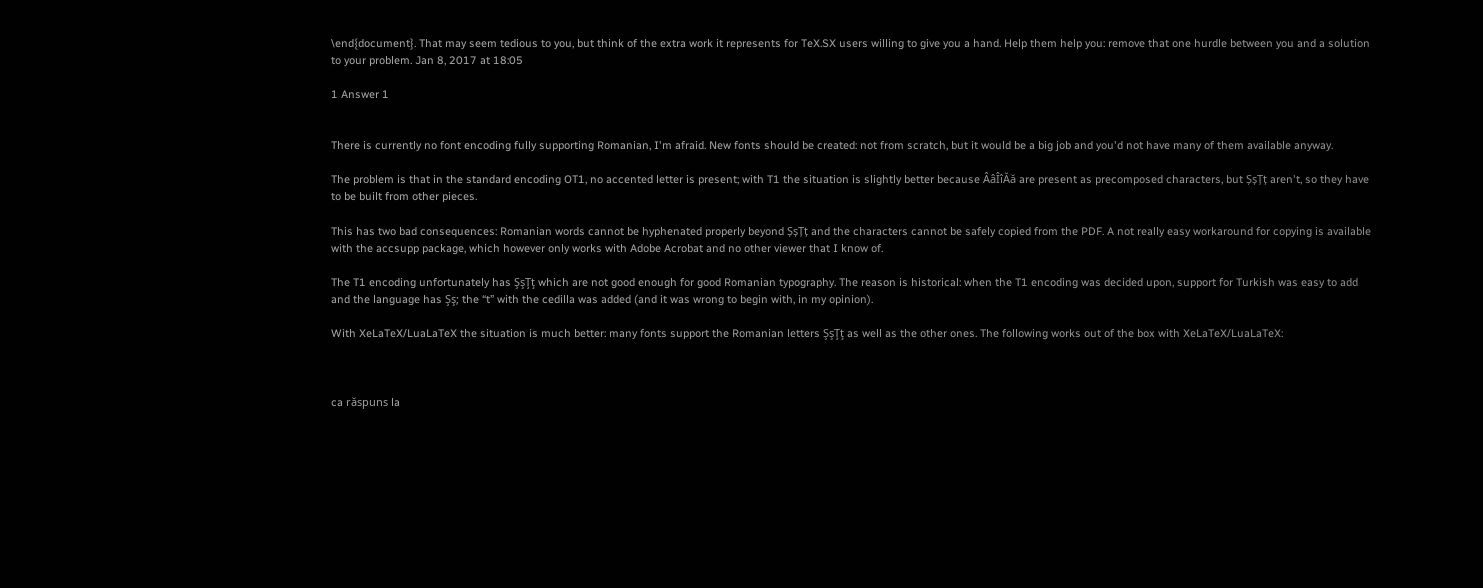\end{document}. That may seem tedious to you, but think of the extra work it represents for TeX.SX users willing to give you a hand. Help them help you: remove that one hurdle between you and a solution to your problem. Jan 8, 2017 at 18:05

1 Answer 1


There is currently no font encoding fully supporting Romanian, I'm afraid. New fonts should be created: not from scratch, but it would be a big job and you'd not have many of them available anyway.

The problem is that in the standard encoding OT1, no accented letter is present; with T1 the situation is slightly better because ÂâÎîĂă are present as precomposed characters, but ȘșȚț aren't, so they have to be built from other pieces.

This has two bad consequences: Romanian words cannot be hyphenated properly beyond ȘșȚț and the characters cannot be safely copied from the PDF. A not really easy workaround for copying is available with the accsupp package, which however only works with Adobe Acrobat and no other viewer that I know of.

The T1 encoding unfortunately has ŞşŢţ which are not good enough for good Romanian typography. The reason is historical: when the T1 encoding was decided upon, support for Turkish was easy to add and the language has Şş; the “t” with the cedilla was added (and it was wrong to begin with, in my opinion).

With XeLaTeX/LuaLaTeX the situation is much better: many fonts support the Romanian letters ŞşŢţ as well as the other ones. The following works out of the box with XeLaTeX/LuaLaTeX:



ca răspuns la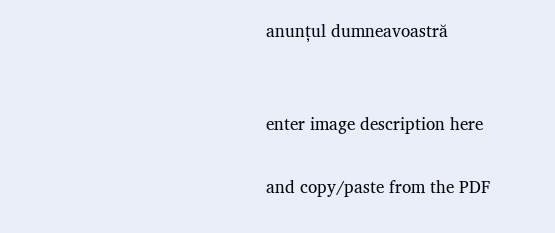anunțul dumneavoastră


enter image description here

and copy/paste from the PDF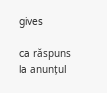gives

ca răspuns la anunțul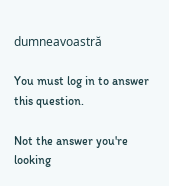dumneavoastră

You must log in to answer this question.

Not the answer you're looking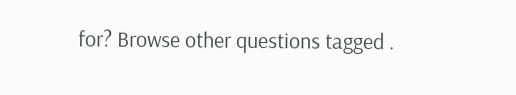for? Browse other questions tagged .